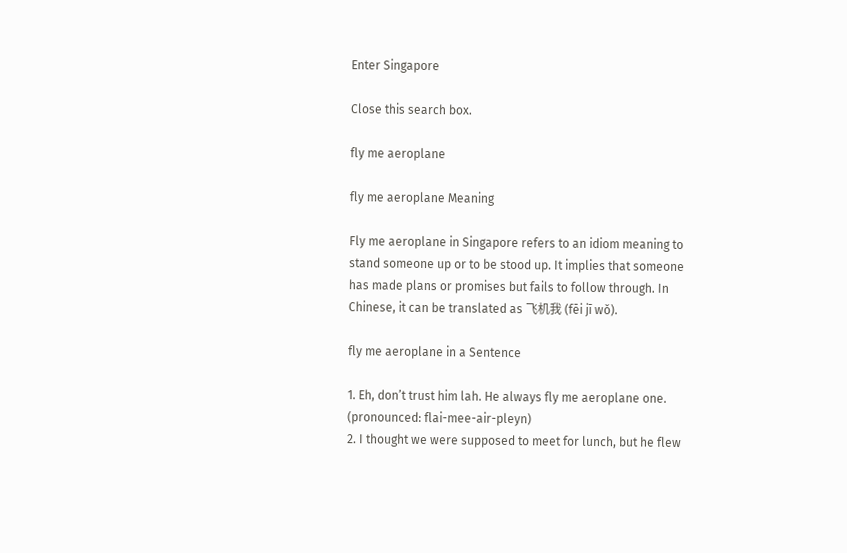Enter Singapore

Close this search box.

fly me aeroplane

fly me aeroplane Meaning

Fly me aeroplane in Singapore refers to an idiom meaning to stand someone up or to be stood up. It implies that someone has made plans or promises but fails to follow through. In Chinese, it can be translated as 飞机我 (fēi jī wǒ).

fly me aeroplane in a Sentence

1. Eh, don’t trust him lah. He always fly me aeroplane one. (pronounced: flai-mee-air-pleyn)
2. I thought we were supposed to meet for lunch, but he flew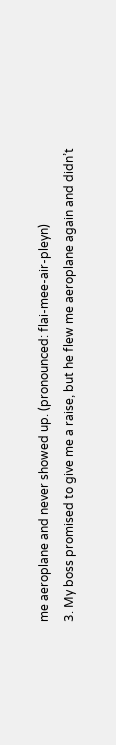me aeroplane and never showed up. (pronounced: flai-mee-air-pleyn)
3. My boss promised to give me a raise, but he flew me aeroplane again and didn’t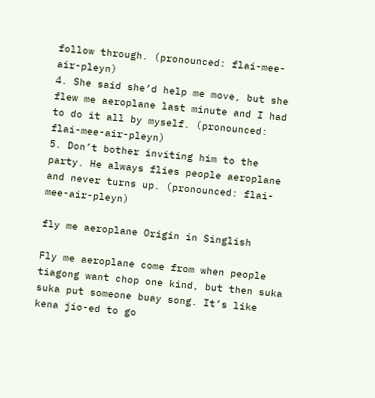follow through. (pronounced: flai-mee-air-pleyn)
4. She said she’d help me move, but she flew me aeroplane last minute and I had to do it all by myself. (pronounced: flai-mee-air-pleyn)
5. Don’t bother inviting him to the party. He always flies people aeroplane and never turns up. (pronounced: flai-mee-air-pleyn)

fly me aeroplane Origin in Singlish

Fly me aeroplane come from when people tiagong want chop one kind, but then suka suka put someone buay song. It’s like kena jio-ed to go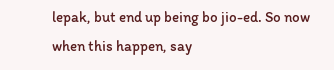lepak, but end up being bo jio-ed. So now when this happen, say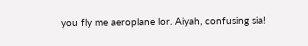you fly me aeroplane lor. Aiyah, confusing sia!